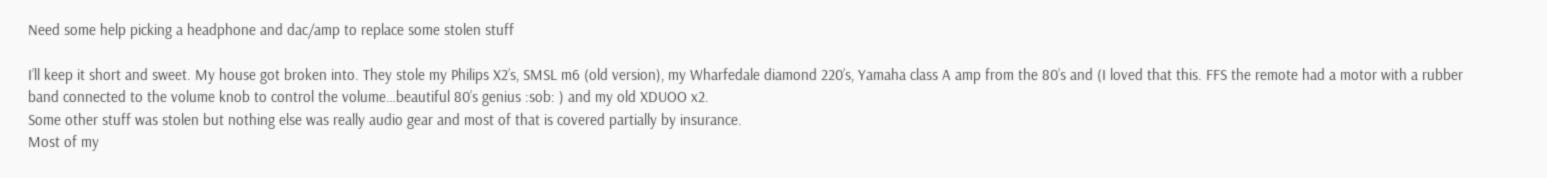Need some help picking a headphone and dac/amp to replace some stolen stuff

I’ll keep it short and sweet. My house got broken into. They stole my Philips X2’s, SMSL m6 (old version), my Wharfedale diamond 220’s, Yamaha class A amp from the 80’s and (I loved that this. FFS the remote had a motor with a rubber band connected to the volume knob to control the volume…beautiful 80’s genius :sob: ) and my old XDUOO x2.
Some other stuff was stolen but nothing else was really audio gear and most of that is covered partially by insurance.
Most of my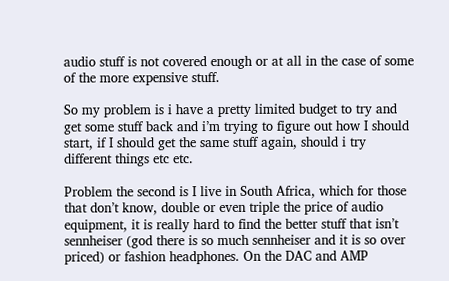audio stuff is not covered enough or at all in the case of some of the more expensive stuff.

So my problem is i have a pretty limited budget to try and get some stuff back and i’m trying to figure out how I should start, if I should get the same stuff again, should i try different things etc etc.

Problem the second is I live in South Africa, which for those that don’t know, double or even triple the price of audio equipment, it is really hard to find the better stuff that isn’t sennheiser (god there is so much sennheiser and it is so over priced) or fashion headphones. On the DAC and AMP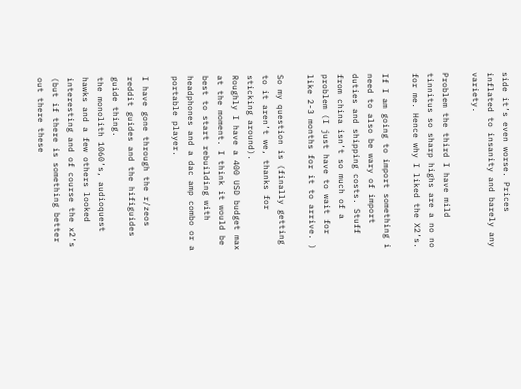side it’s even worse. Prices inflated to insanity and barely any variety.

Problem the third I have mild tinnitus so sharp highs are a no no for me. Hence why I liked the X2’s.

If I am going to import something i need to also be wary of import duties and shipping costs. Stuff from china isn’t so much of a problem (I just have to wait for like 2-3 months for it to arrive. )

So my question is (finally getting to it aren’t we, thanks for sticking around).
Roughly I have a 400 USD budget max at the moment. I think it would be best to start rebuilding with headphones and a dac amp combo or a portable player.

I have gone through the r/zeos reddit guides and the hifiguides guide thing.
the monolith 1060’s, audioquest hawks and a few others looked interesting and of course the x2’s (but if there is something better out there these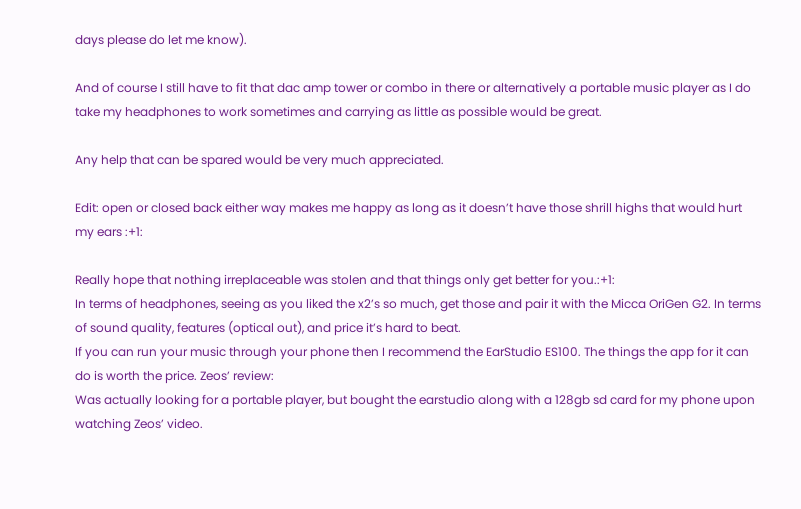days please do let me know).

And of course I still have to fit that dac amp tower or combo in there or alternatively a portable music player as I do take my headphones to work sometimes and carrying as little as possible would be great.

Any help that can be spared would be very much appreciated.

Edit: open or closed back either way makes me happy as long as it doesn’t have those shrill highs that would hurt my ears :+1:

Really hope that nothing irreplaceable was stolen and that things only get better for you.:+1:
In terms of headphones, seeing as you liked the x2’s so much, get those and pair it with the Micca OriGen G2. In terms of sound quality, features (optical out), and price it’s hard to beat.
If you can run your music through your phone then I recommend the EarStudio ES100. The things the app for it can do is worth the price. Zeos’ review:
Was actually looking for a portable player, but bought the earstudio along with a 128gb sd card for my phone upon watching Zeos’ video.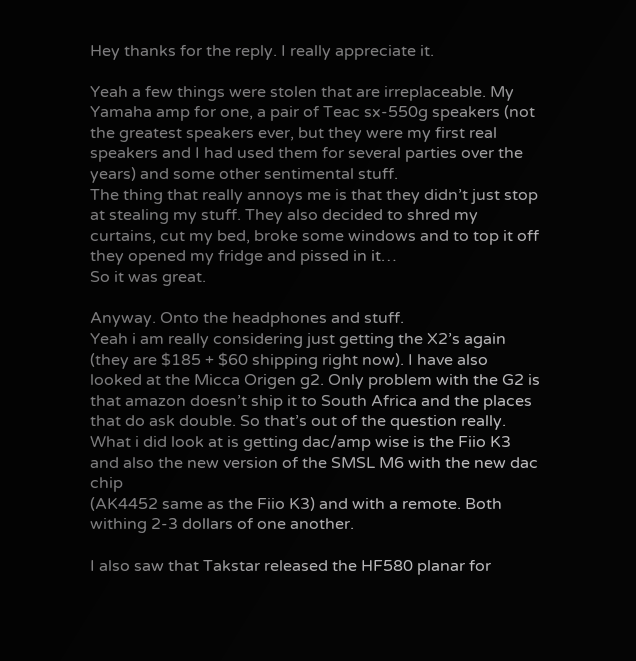Hey thanks for the reply. I really appreciate it.

Yeah a few things were stolen that are irreplaceable. My Yamaha amp for one, a pair of Teac sx-550g speakers (not the greatest speakers ever, but they were my first real speakers and I had used them for several parties over the years) and some other sentimental stuff.
The thing that really annoys me is that they didn’t just stop at stealing my stuff. They also decided to shred my curtains, cut my bed, broke some windows and to top it off they opened my fridge and pissed in it…
So it was great.

Anyway. Onto the headphones and stuff.
Yeah i am really considering just getting the X2’s again (they are $185 + $60 shipping right now). I have also looked at the Micca Origen g2. Only problem with the G2 is that amazon doesn’t ship it to South Africa and the places that do ask double. So that’s out of the question really. What i did look at is getting dac/amp wise is the Fiio K3 and also the new version of the SMSL M6 with the new dac chip
(AK4452 same as the Fiio K3) and with a remote. Both withing 2-3 dollars of one another.

I also saw that Takstar released the HF580 planar for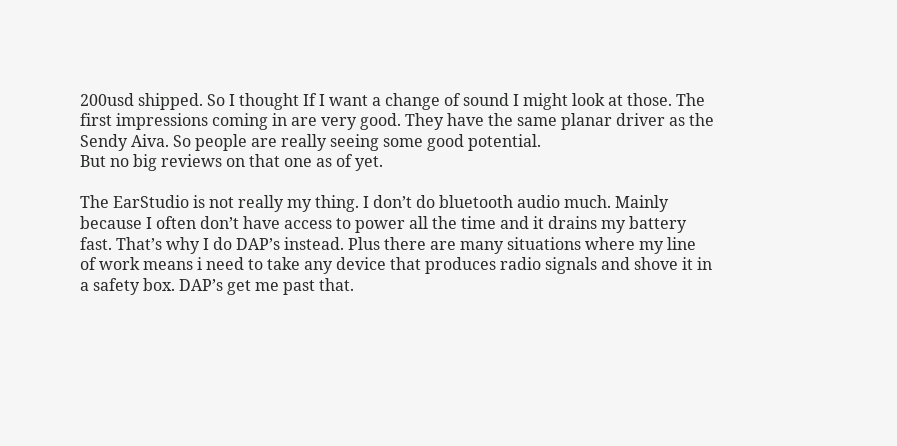200usd shipped. So I thought If I want a change of sound I might look at those. The first impressions coming in are very good. They have the same planar driver as the Sendy Aiva. So people are really seeing some good potential.
But no big reviews on that one as of yet.

The EarStudio is not really my thing. I don’t do bluetooth audio much. Mainly because I often don’t have access to power all the time and it drains my battery fast. That’s why I do DAP’s instead. Plus there are many situations where my line of work means i need to take any device that produces radio signals and shove it in a safety box. DAP’s get me past that.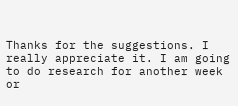Thanks for the suggestions. I really appreciate it. I am going to do research for another week or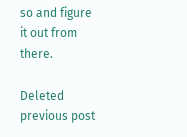so and figure it out from there.

Deleted previous post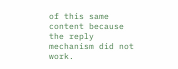of this same content because the reply mechanism did not work.